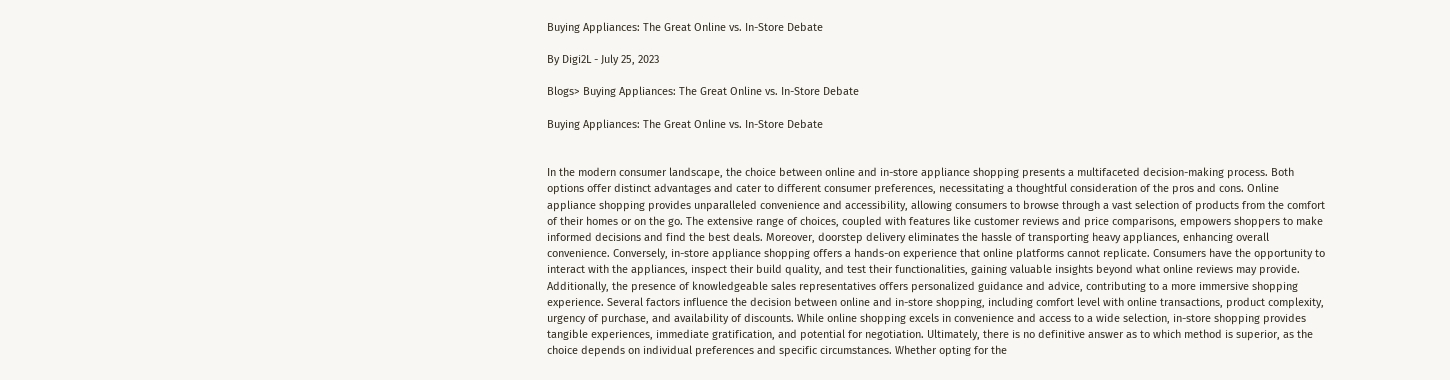Buying Appliances: The Great Online vs. In-Store Debate

By Digi2L - July 25, 2023

Blogs> Buying Appliances: The Great Online vs. In-Store Debate

Buying Appliances: The Great Online vs. In-Store Debate


In the modern consumer landscape, the choice between online and in-store appliance shopping presents a multifaceted decision-making process. Both options offer distinct advantages and cater to different consumer preferences, necessitating a thoughtful consideration of the pros and cons. Online appliance shopping provides unparalleled convenience and accessibility, allowing consumers to browse through a vast selection of products from the comfort of their homes or on the go. The extensive range of choices, coupled with features like customer reviews and price comparisons, empowers shoppers to make informed decisions and find the best deals. Moreover, doorstep delivery eliminates the hassle of transporting heavy appliances, enhancing overall convenience. Conversely, in-store appliance shopping offers a hands-on experience that online platforms cannot replicate. Consumers have the opportunity to interact with the appliances, inspect their build quality, and test their functionalities, gaining valuable insights beyond what online reviews may provide. Additionally, the presence of knowledgeable sales representatives offers personalized guidance and advice, contributing to a more immersive shopping experience. Several factors influence the decision between online and in-store shopping, including comfort level with online transactions, product complexity, urgency of purchase, and availability of discounts. While online shopping excels in convenience and access to a wide selection, in-store shopping provides tangible experiences, immediate gratification, and potential for negotiation. Ultimately, there is no definitive answer as to which method is superior, as the choice depends on individual preferences and specific circumstances. Whether opting for the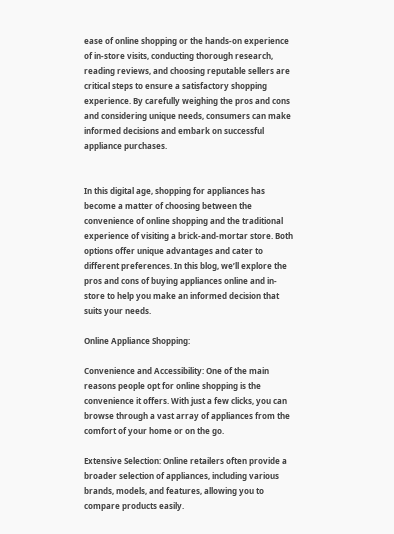ease of online shopping or the hands-on experience of in-store visits, conducting thorough research, reading reviews, and choosing reputable sellers are critical steps to ensure a satisfactory shopping experience. By carefully weighing the pros and cons and considering unique needs, consumers can make informed decisions and embark on successful appliance purchases.


In this digital age, shopping for appliances has become a matter of choosing between the convenience of online shopping and the traditional experience of visiting a brick-and-mortar store. Both options offer unique advantages and cater to different preferences. In this blog, we’ll explore the pros and cons of buying appliances online and in-store to help you make an informed decision that suits your needs.

Online Appliance Shopping:

Convenience and Accessibility: One of the main reasons people opt for online shopping is the convenience it offers. With just a few clicks, you can browse through a vast array of appliances from the comfort of your home or on the go.

Extensive Selection: Online retailers often provide a broader selection of appliances, including various brands, models, and features, allowing you to compare products easily.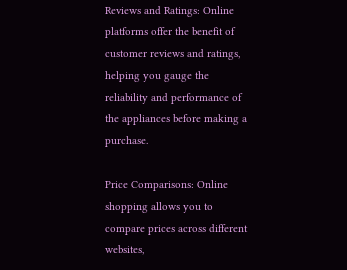Reviews and Ratings: Online platforms offer the benefit of customer reviews and ratings, helping you gauge the reliability and performance of the appliances before making a purchase.

Price Comparisons: Online shopping allows you to compare prices across different websites,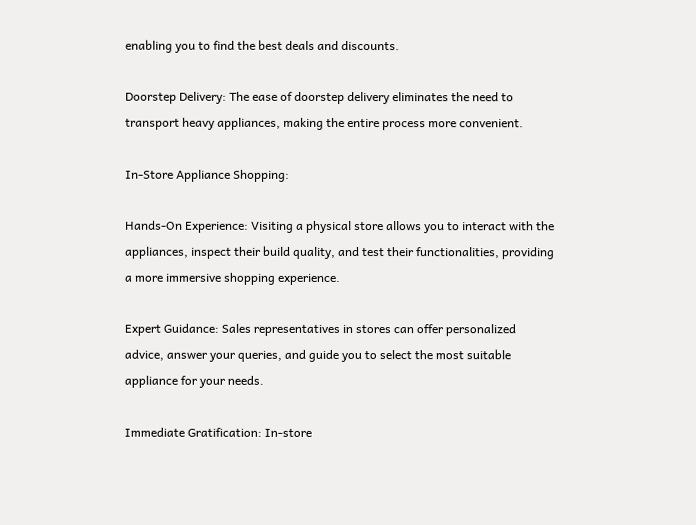enabling you to find the best deals and discounts.

Doorstep Delivery: The ease of doorstep delivery eliminates the need to transport heavy appliances, making the entire process more convenient.

In-Store Appliance Shopping:

Hands-On Experience: Visiting a physical store allows you to interact with the appliances, inspect their build quality, and test their functionalities, providing a more immersive shopping experience.

Expert Guidance: Sales representatives in stores can offer personalized advice, answer your queries, and guide you to select the most suitable appliance for your needs.

Immediate Gratification: In-store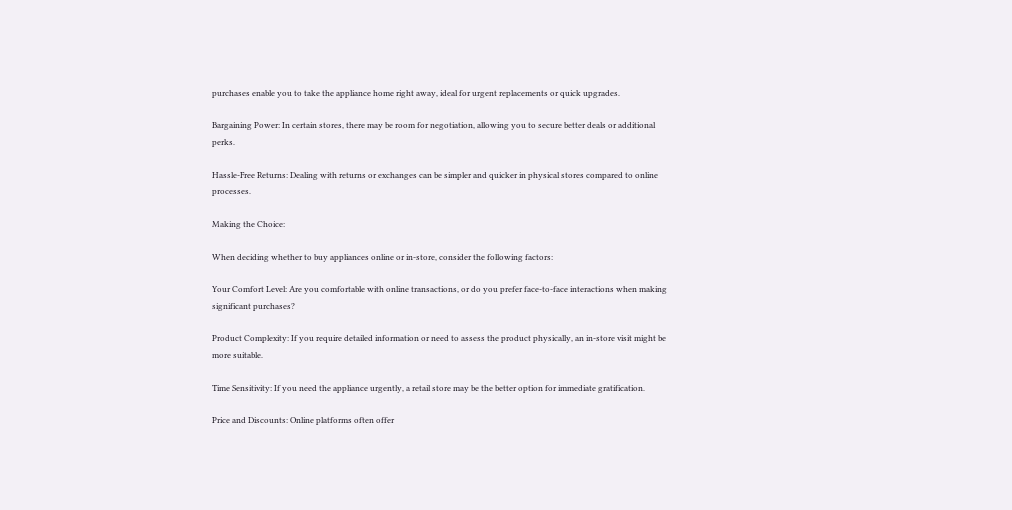purchases enable you to take the appliance home right away, ideal for urgent replacements or quick upgrades.

Bargaining Power: In certain stores, there may be room for negotiation, allowing you to secure better deals or additional perks.

Hassle-Free Returns: Dealing with returns or exchanges can be simpler and quicker in physical stores compared to online processes.

Making the Choice:

When deciding whether to buy appliances online or in-store, consider the following factors:

Your Comfort Level: Are you comfortable with online transactions, or do you prefer face-to-face interactions when making significant purchases?

Product Complexity: If you require detailed information or need to assess the product physically, an in-store visit might be more suitable.

Time Sensitivity: If you need the appliance urgently, a retail store may be the better option for immediate gratification.

Price and Discounts: Online platforms often offer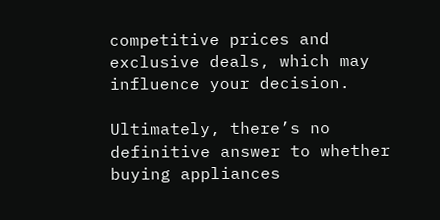competitive prices and exclusive deals, which may influence your decision.

Ultimately, there’s no definitive answer to whether buying appliances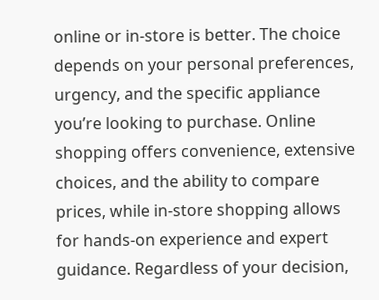online or in-store is better. The choice depends on your personal preferences, urgency, and the specific appliance you’re looking to purchase. Online shopping offers convenience, extensive choices, and the ability to compare prices, while in-store shopping allows for hands-on experience and expert guidance. Regardless of your decision,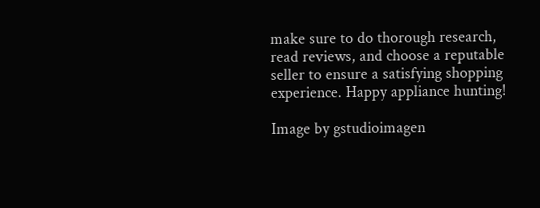make sure to do thorough research, read reviews, and choose a reputable seller to ensure a satisfying shopping experience. Happy appliance hunting!

Image by gstudioimagen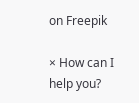on Freepik

× How can I help you?